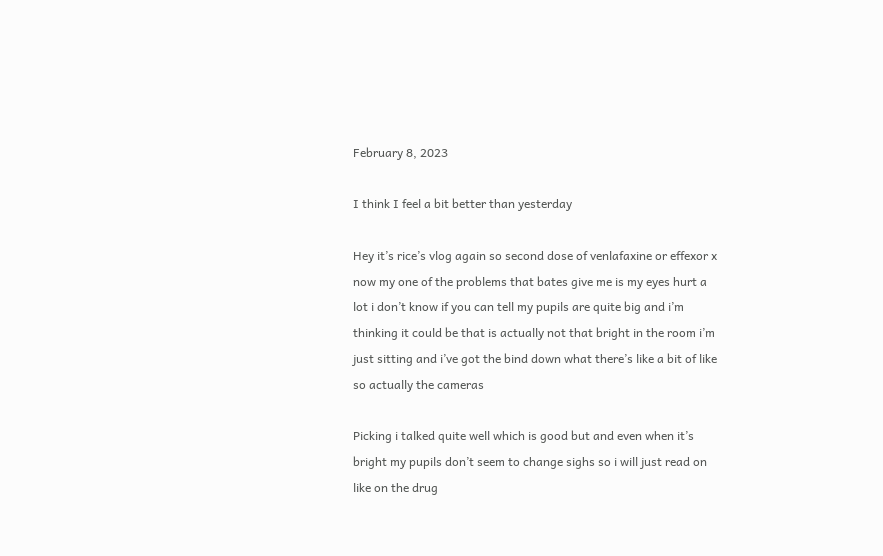February 8, 2023

I think I feel a bit better than yesterday

Hey it’s rice’s vlog again so second dose of venlafaxine or effexor x now my one of the problems that bates give me is my eyes hurt a lot i don’t know if you can tell my pupils are quite big and i’m thinking it could be that is actually not that bright in the room i’m just sitting and i’ve got the bind down what there’s like a bit of like so actually the cameras

Picking i talked quite well which is good but and even when it’s bright my pupils don’t seem to change sighs so i will just read on like on the drug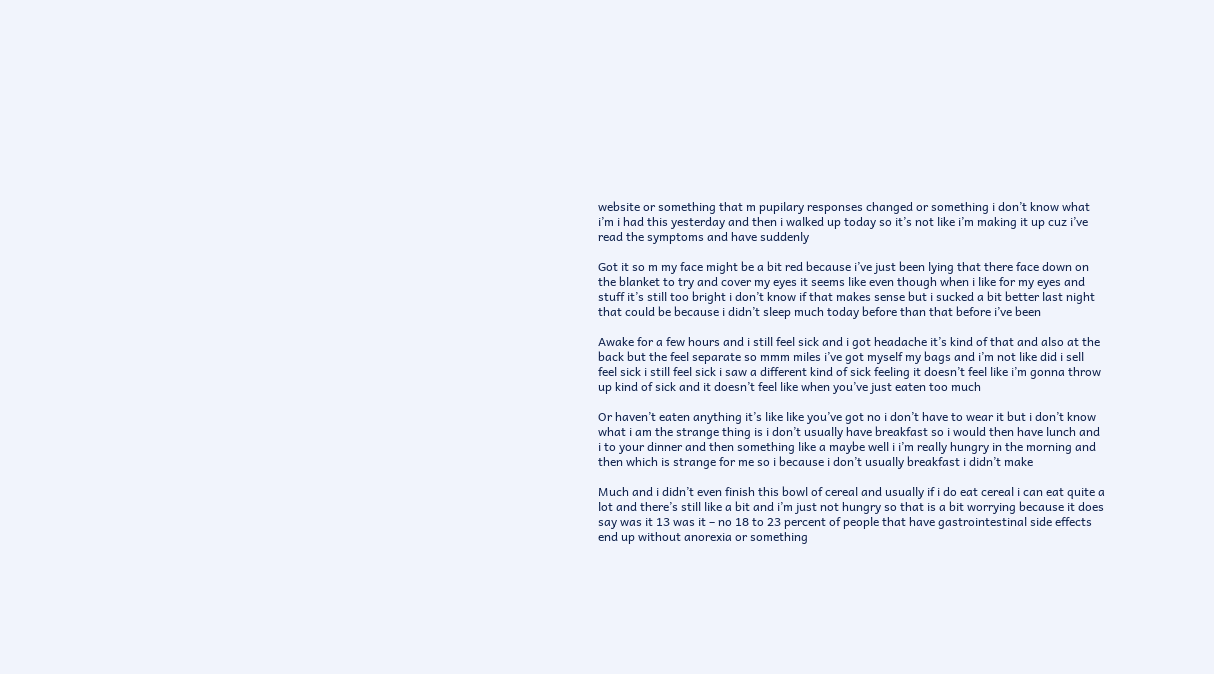website or something that m pupilary responses changed or something i don’t know what i’m i had this yesterday and then i walked up today so it’s not like i’m making it up cuz i’ve read the symptoms and have suddenly

Got it so m my face might be a bit red because i’ve just been lying that there face down on the blanket to try and cover my eyes it seems like even though when i like for my eyes and stuff it’s still too bright i don’t know if that makes sense but i sucked a bit better last night that could be because i didn’t sleep much today before than that before i’ve been

Awake for a few hours and i still feel sick and i got headache it’s kind of that and also at the back but the feel separate so mmm miles i’ve got myself my bags and i’m not like did i sell feel sick i still feel sick i saw a different kind of sick feeling it doesn’t feel like i’m gonna throw up kind of sick and it doesn’t feel like when you’ve just eaten too much

Or haven’t eaten anything it’s like like you’ve got no i don’t have to wear it but i don’t know what i am the strange thing is i don’t usually have breakfast so i would then have lunch and i to your dinner and then something like a maybe well i i’m really hungry in the morning and then which is strange for me so i because i don’t usually breakfast i didn’t make

Much and i didn’t even finish this bowl of cereal and usually if i do eat cereal i can eat quite a lot and there’s still like a bit and i’m just not hungry so that is a bit worrying because it does say was it 13 was it – no 18 to 23 percent of people that have gastrointestinal side effects end up without anorexia or something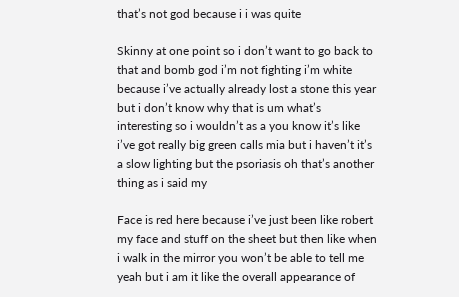that’s not god because i i was quite

Skinny at one point so i don’t want to go back to that and bomb god i’m not fighting i’m white because i’ve actually already lost a stone this year but i don’t know why that is um what’s interesting so i wouldn’t as a you know it’s like i’ve got really big green calls mia but i haven’t it’s a slow lighting but the psoriasis oh that’s another thing as i said my

Face is red here because i’ve just been like robert my face and stuff on the sheet but then like when i walk in the mirror you won’t be able to tell me yeah but i am it like the overall appearance of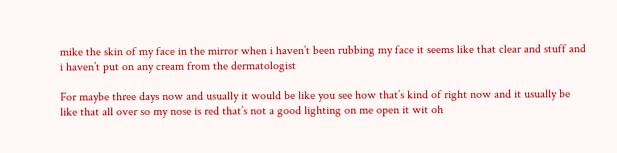mike the skin of my face in the mirror when i haven’t been rubbing my face it seems like that clear and stuff and i haven’t put on any cream from the dermatologist

For maybe three days now and usually it would be like you see how that’s kind of right now and it usually be like that all over so my nose is red that’s not a good lighting on me open it wit oh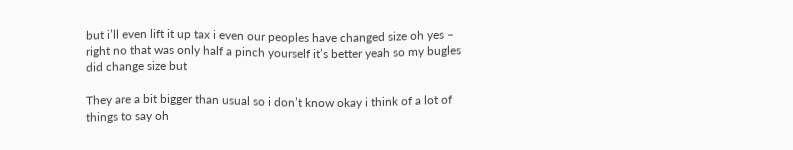but i’ll even lift it up tax i even our peoples have changed size oh yes – right no that was only half a pinch yourself it’s better yeah so my bugles did change size but

They are a bit bigger than usual so i don’t know okay i think of a lot of things to say oh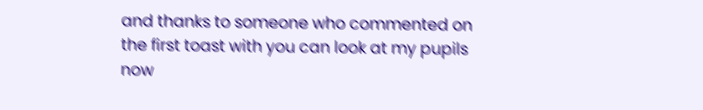and thanks to someone who commented on the first toast with you can look at my pupils now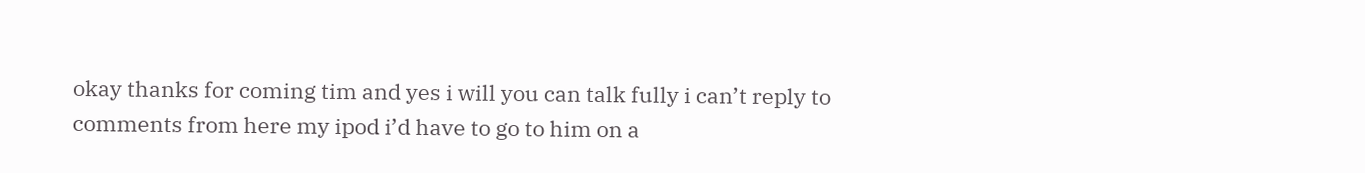okay thanks for coming tim and yes i will you can talk fully i can’t reply to comments from here my ipod i’d have to go to him on a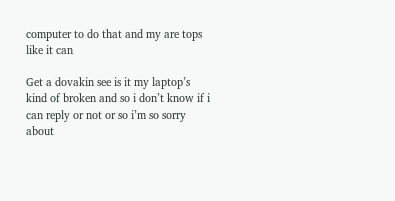computer to do that and my are tops like it can

Get a dovakin see is it my laptop’s kind of broken and so i don’t know if i can reply or not or so i’m so sorry about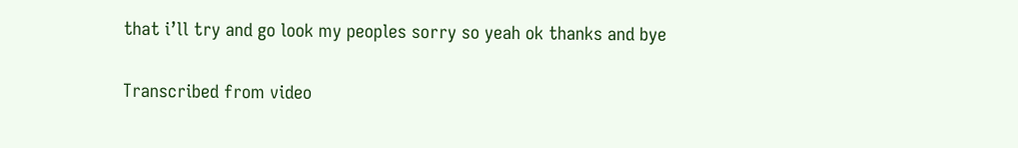that i’ll try and go look my peoples sorry so yeah ok thanks and bye

Transcribed from video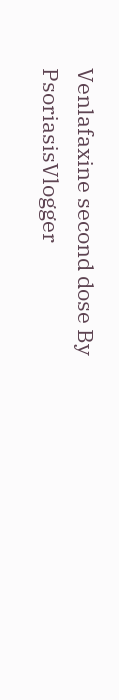Venlafaxine second dose By PsoriasisVlogger